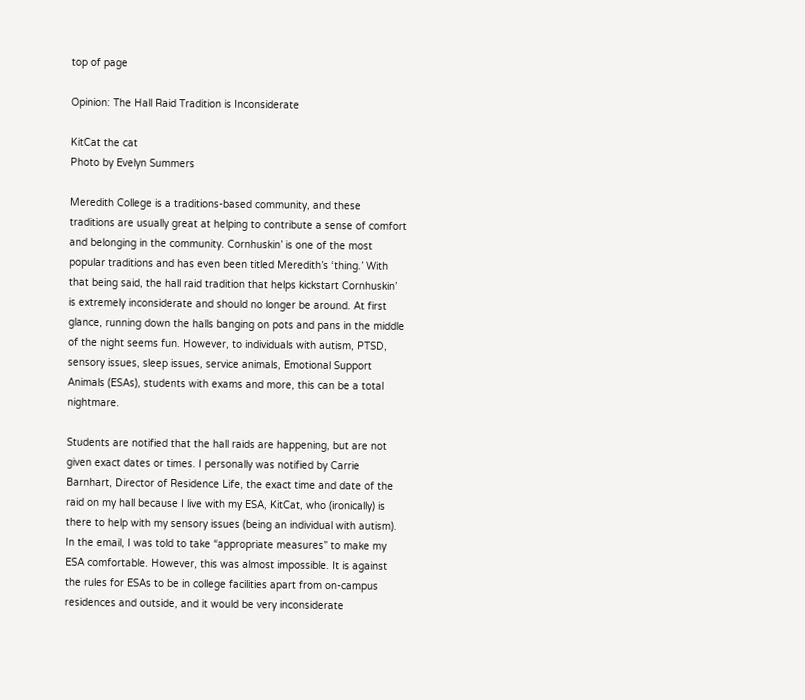top of page

Opinion: The Hall Raid Tradition is Inconsiderate

KitCat the cat
Photo by Evelyn Summers

Meredith College is a traditions-based community, and these traditions are usually great at helping to contribute a sense of comfort and belonging in the community. Cornhuskin’ is one of the most popular traditions and has even been titled Meredith’s ‘thing.’ With that being said, the hall raid tradition that helps kickstart Cornhuskin’ is extremely inconsiderate and should no longer be around. At first glance, running down the halls banging on pots and pans in the middle of the night seems fun. However, to individuals with autism, PTSD, sensory issues, sleep issues, service animals, Emotional Support Animals (ESAs), students with exams and more, this can be a total nightmare.

Students are notified that the hall raids are happening, but are not given exact dates or times. I personally was notified by Carrie Barnhart, Director of Residence Life, the exact time and date of the raid on my hall because I live with my ESA, KitCat, who (ironically) is there to help with my sensory issues (being an individual with autism). In the email, I was told to take “appropriate measures” to make my ESA comfortable. However, this was almost impossible. It is against the rules for ESAs to be in college facilities apart from on-campus residences and outside, and it would be very inconsiderate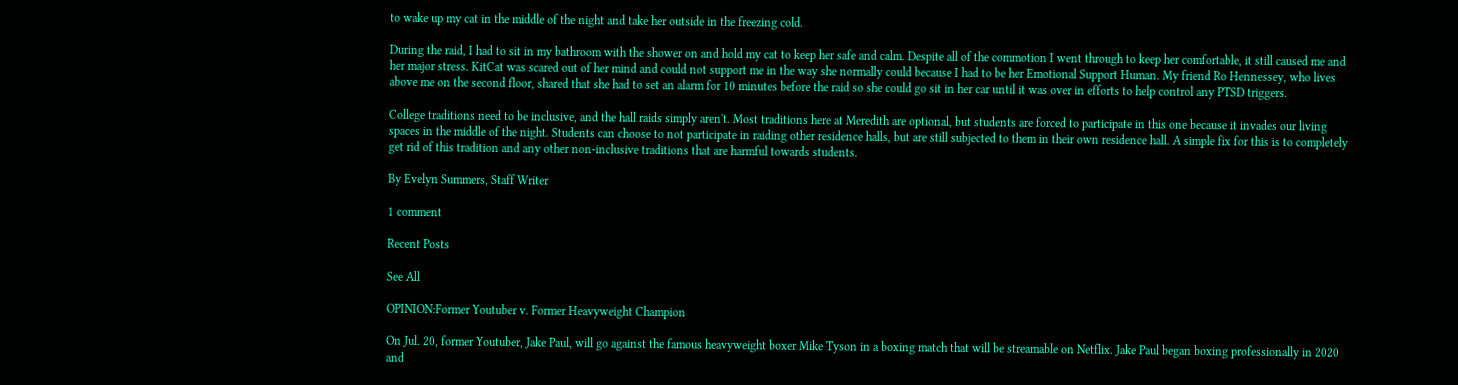to wake up my cat in the middle of the night and take her outside in the freezing cold.

During the raid, I had to sit in my bathroom with the shower on and hold my cat to keep her safe and calm. Despite all of the commotion I went through to keep her comfortable, it still caused me and her major stress. KitCat was scared out of her mind and could not support me in the way she normally could because I had to be her Emotional Support Human. My friend Ro Hennessey, who lives above me on the second floor, shared that she had to set an alarm for 10 minutes before the raid so she could go sit in her car until it was over in efforts to help control any PTSD triggers.

College traditions need to be inclusive, and the hall raids simply aren't. Most traditions here at Meredith are optional, but students are forced to participate in this one because it invades our living spaces in the middle of the night. Students can choose to not participate in raiding other residence halls, but are still subjected to them in their own residence hall. A simple fix for this is to completely get rid of this tradition and any other non-inclusive traditions that are harmful towards students.

By Evelyn Summers, Staff Writer

1 comment

Recent Posts

See All

OPINION:Former Youtuber v. Former Heavyweight Champion

On Jul. 20, former Youtuber, Jake Paul, will go against the famous heavyweight boxer Mike Tyson in a boxing match that will be streamable on Netflix. Jake Paul began boxing professionally in 2020 and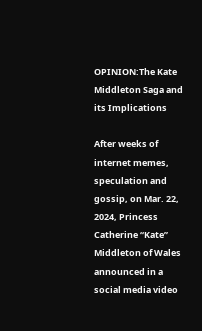OPINION:The Kate Middleton Saga and its Implications

After weeks of internet memes, speculation and gossip, on Mar. 22, 2024, Princess Catherine “Kate” Middleton of Wales announced in a social media video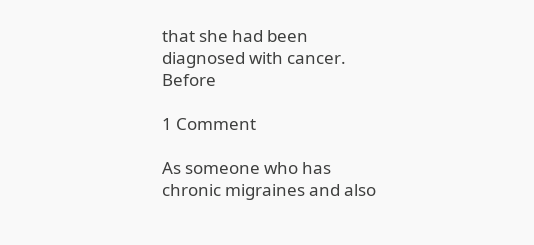that she had been diagnosed with cancer. Before

1 Comment

As someone who has chronic migraines and also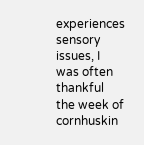experiences sensory issues, I was often thankful the week of cornhuskin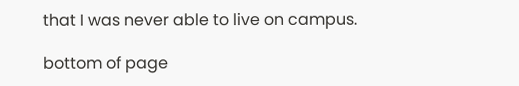that I was never able to live on campus.

bottom of page